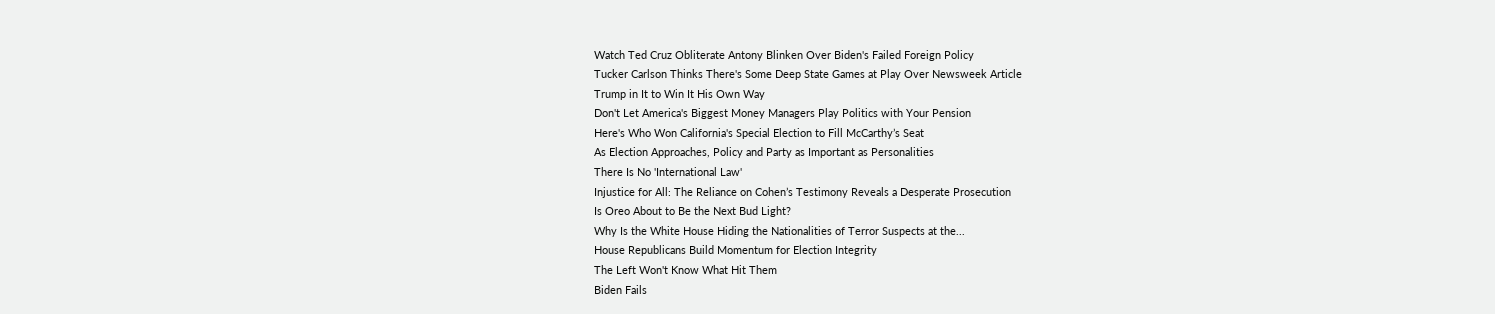Watch Ted Cruz Obliterate Antony Blinken Over Biden's Failed Foreign Policy
Tucker Carlson Thinks There's Some Deep State Games at Play Over Newsweek Article
Trump in It to Win It His Own Way
Don't Let America's Biggest Money Managers Play Politics with Your Pension
Here's Who Won California's Special Election to Fill McCarthy’s Seat
As Election Approaches, Policy and Party as Important as Personalities
There Is No 'International Law'
Injustice for All: The Reliance on Cohen’s Testimony Reveals a Desperate Prosecution
Is Oreo About to Be the Next Bud Light?
Why Is the White House Hiding the Nationalities of Terror Suspects at the...
House Republicans Build Momentum for Election Integrity
The Left Won't Know What Hit Them
Biden Fails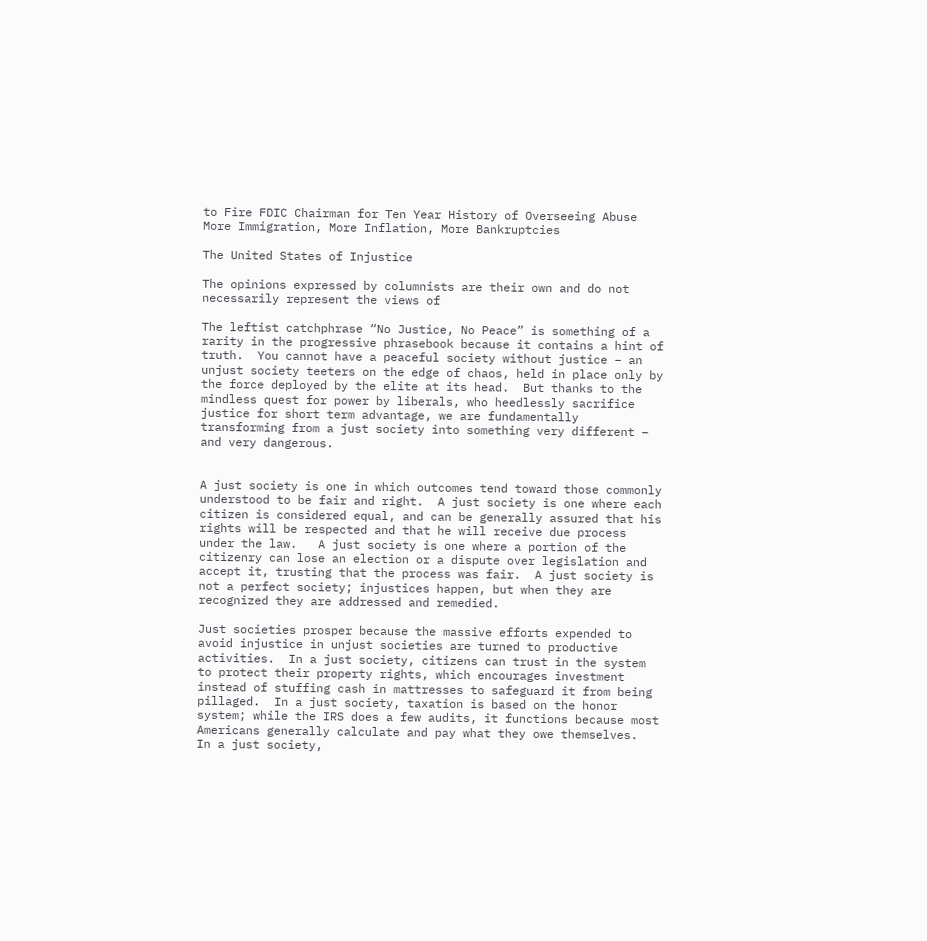to Fire FDIC Chairman for Ten Year History of Overseeing Abuse
More Immigration, More Inflation, More Bankruptcies

The United States of Injustice

The opinions expressed by columnists are their own and do not necessarily represent the views of

The leftist catchphrase “No Justice, No Peace” is something of a rarity in the progressive phrasebook because it contains a hint of truth.  You cannot have a peaceful society without justice – an unjust society teeters on the edge of chaos, held in place only by the force deployed by the elite at its head.  But thanks to the mindless quest for power by liberals, who heedlessly sacrifice justice for short term advantage, we are fundamentally transforming from a just society into something very different – and very dangerous.


A just society is one in which outcomes tend toward those commonly understood to be fair and right.  A just society is one where each citizen is considered equal, and can be generally assured that his rights will be respected and that he will receive due process under the law.   A just society is one where a portion of the citizenry can lose an election or a dispute over legislation and accept it, trusting that the process was fair.  A just society is not a perfect society; injustices happen, but when they are recognized they are addressed and remedied.

Just societies prosper because the massive efforts expended to avoid injustice in unjust societies are turned to productive activities.  In a just society, citizens can trust in the system to protect their property rights, which encourages investment instead of stuffing cash in mattresses to safeguard it from being pillaged.  In a just society, taxation is based on the honor system; while the IRS does a few audits, it functions because most Americans generally calculate and pay what they owe themselves.  In a just society,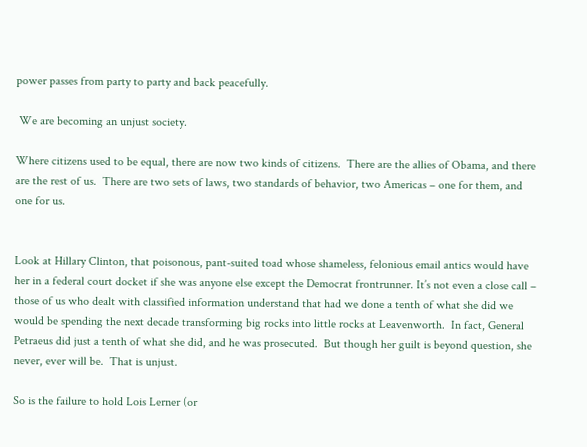power passes from party to party and back peacefully.

 We are becoming an unjust society.

Where citizens used to be equal, there are now two kinds of citizens.  There are the allies of Obama, and there are the rest of us.  There are two sets of laws, two standards of behavior, two Americas – one for them, and one for us.


Look at Hillary Clinton, that poisonous, pant-suited toad whose shameless, felonious email antics would have her in a federal court docket if she was anyone else except the Democrat frontrunner. It’s not even a close call – those of us who dealt with classified information understand that had we done a tenth of what she did we would be spending the next decade transforming big rocks into little rocks at Leavenworth.  In fact, General Petraeus did just a tenth of what she did, and he was prosecuted.  But though her guilt is beyond question, she never, ever will be.  That is unjust.

So is the failure to hold Lois Lerner (or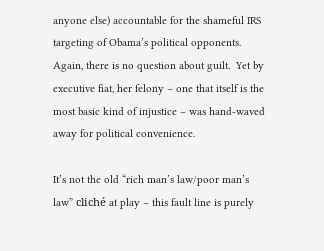anyone else) accountable for the shameful IRS targeting of Obama’s political opponents.  Again, there is no question about guilt.  Yet by executive fiat, her felony – one that itself is the most basic kind of injustice – was hand-waved away for political convenience.

It’s not the old “rich man’s law/poor man’s law” cliché at play – this fault line is purely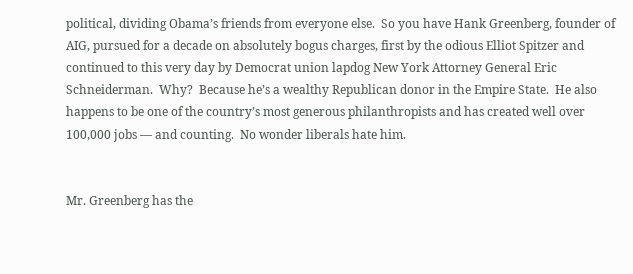political, dividing Obama’s friends from everyone else.  So you have Hank Greenberg, founder of AIG, pursued for a decade on absolutely bogus charges, first by the odious Elliot Spitzer and continued to this very day by Democrat union lapdog New York Attorney General Eric Schneiderman.  Why?  Because he’s a wealthy Republican donor in the Empire State.  He also happens to be one of the country’s most generous philanthropists and has created well over 100,000 jobs — and counting.  No wonder liberals hate him.


Mr. Greenberg has the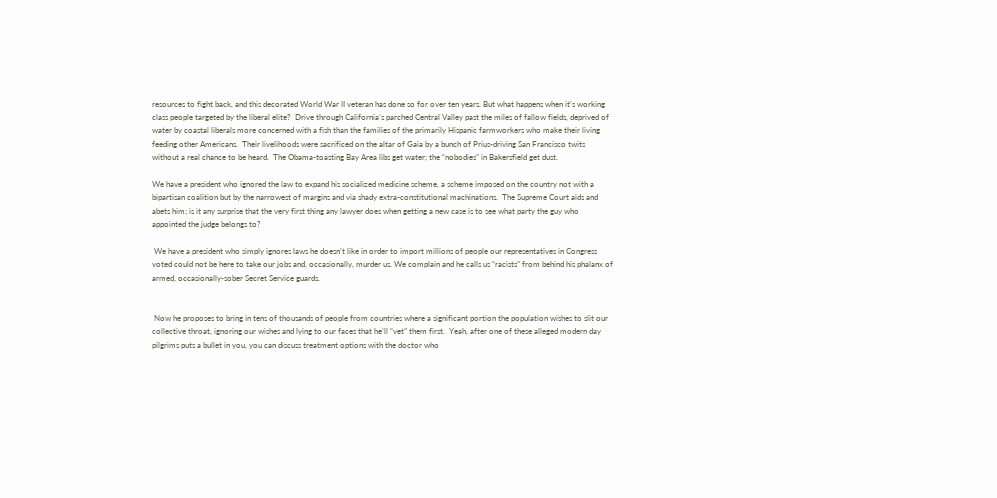resources to fight back, and this decorated World War II veteran has done so for over ten years. But what happens when it’s working class people targeted by the liberal elite?  Drive through California’s parched Central Valley past the miles of fallow fields, deprived of water by coastal liberals more concerned with a fish than the families of the primarily Hispanic farmworkers who make their living feeding other Americans.  Their livelihoods were sacrificed on the altar of Gaia by a bunch of Prius-driving San Francisco twits without a real chance to be heard.  The Obama-toasting Bay Area libs get water; the “nobodies” in Bakersfield get dust.

We have a president who ignored the law to expand his socialized medicine scheme, a scheme imposed on the country not with a bipartisan coalition but by the narrowest of margins and via shady extra-constitutional machinations.  The Supreme Court aids and abets him; is it any surprise that the very first thing any lawyer does when getting a new case is to see what party the guy who appointed the judge belongs to?

 We have a president who simply ignores laws he doesn’t like in order to import millions of people our representatives in Congress voted could not be here to take our jobs and, occasionally, murder us. We complain and he calls us “racists” from behind his phalanx of armed, occasionally-sober Secret Service guards.


 Now he proposes to bring in tens of thousands of people from countries where a significant portion the population wishes to slit our collective throat, ignoring our wishes and lying to our faces that he’ll “vet” them first.  Yeah, after one of these alleged modern day pilgrims puts a bullet in you, you can discuss treatment options with the doctor who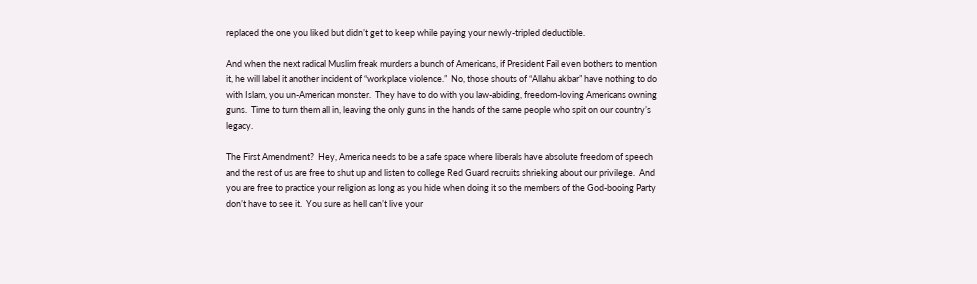replaced the one you liked but didn’t get to keep while paying your newly-tripled deductible.

And when the next radical Muslim freak murders a bunch of Americans, if President Fail even bothers to mention it, he will label it another incident of “workplace violence.”  No, those shouts of “Allahu akbar” have nothing to do with Islam, you un-American monster.  They have to do with you law-abiding, freedom-loving Americans owning guns.  Time to turn them all in, leaving the only guns in the hands of the same people who spit on our country’s legacy.

The First Amendment?  Hey, America needs to be a safe space where liberals have absolute freedom of speech and the rest of us are free to shut up and listen to college Red Guard recruits shrieking about our privilege.  And you are free to practice your religion as long as you hide when doing it so the members of the God-booing Party don’t have to see it.  You sure as hell can’t live your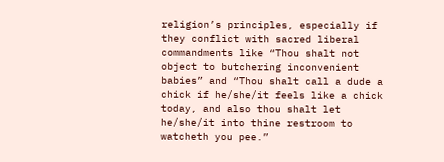religion’s principles, especially if they conflict with sacred liberal commandments like “Thou shalt not object to butchering inconvenient babies” and “Thou shalt call a dude a chick if he/she/it feels like a chick today, and also thou shalt let he/she/it into thine restroom to watcheth you pee.”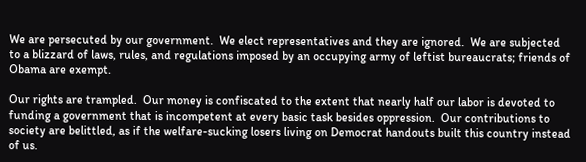We are persecuted by our government.  We elect representatives and they are ignored.  We are subjected to a blizzard of laws, rules, and regulations imposed by an occupying army of leftist bureaucrats; friends of Obama are exempt.

Our rights are trampled.  Our money is confiscated to the extent that nearly half our labor is devoted to funding a government that is incompetent at every basic task besides oppression.  Our contributions to society are belittled, as if the welfare-sucking losers living on Democrat handouts built this country instead of us.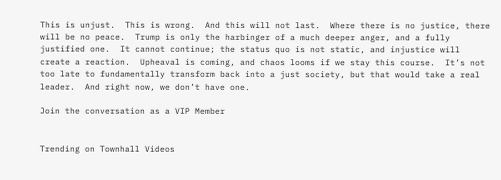This is unjust.  This is wrong.  And this will not last.  Where there is no justice, there will be no peace.  Trump is only the harbinger of a much deeper anger, and a fully justified one.  It cannot continue; the status quo is not static, and injustice will create a reaction.  Upheaval is coming, and chaos looms if we stay this course.  It’s not too late to fundamentally transform back into a just society, but that would take a real leader.  And right now, we don’t have one.

Join the conversation as a VIP Member


Trending on Townhall Videos